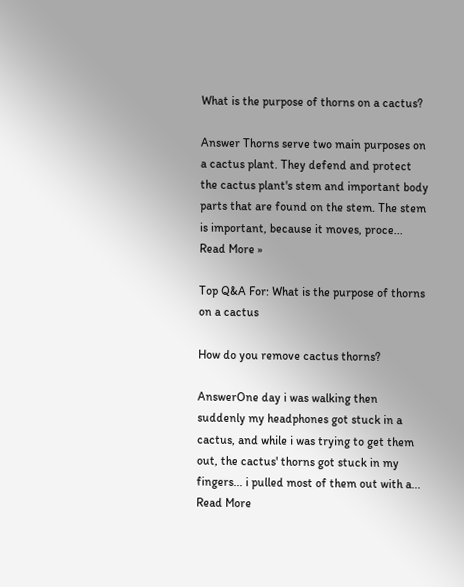What is the purpose of thorns on a cactus?

Answer Thorns serve two main purposes on a cactus plant. They defend and protect the cactus plant's stem and important body parts that are found on the stem. The stem is important, because it moves, proce... Read More »

Top Q&A For: What is the purpose of thorns on a cactus

How do you remove cactus thorns?

AnswerOne day i was walking then suddenly my headphones got stuck in a cactus, and while i was trying to get them out, the cactus' thorns got stuck in my fingers... i pulled most of them out with a... Read More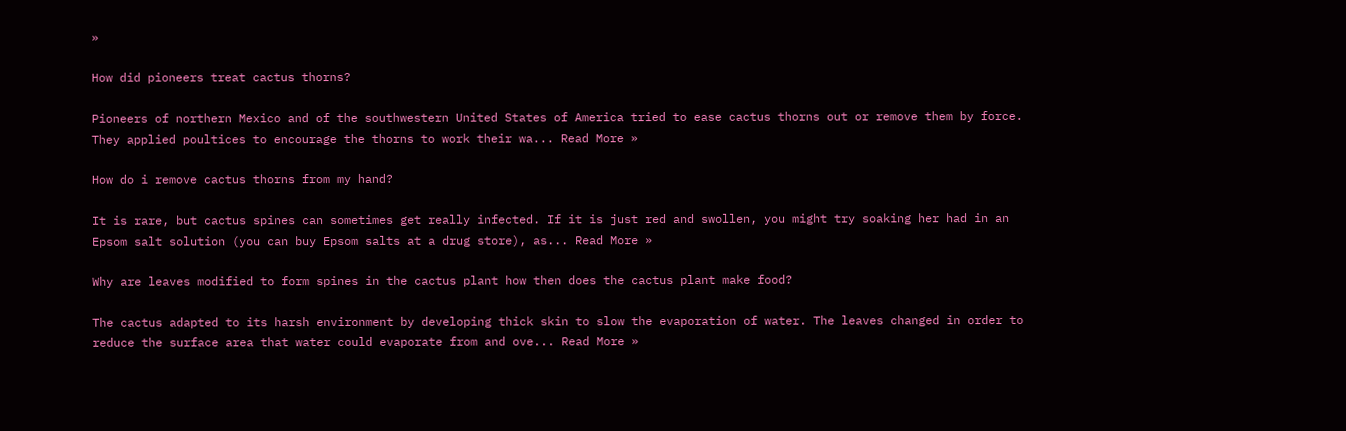»

How did pioneers treat cactus thorns?

Pioneers of northern Mexico and of the southwestern United States of America tried to ease cactus thorns out or remove them by force. They applied poultices to encourage the thorns to work their wa... Read More »

How do i remove cactus thorns from my hand?

It is rare, but cactus spines can sometimes get really infected. If it is just red and swollen, you might try soaking her had in an Epsom salt solution (you can buy Epsom salts at a drug store), as... Read More »

Why are leaves modified to form spines in the cactus plant how then does the cactus plant make food?

The cactus adapted to its harsh environment by developing thick skin to slow the evaporation of water. The leaves changed in order to reduce the surface area that water could evaporate from and ove... Read More »